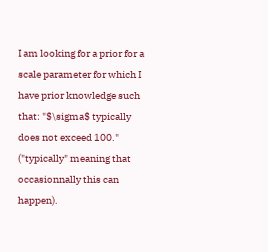I am looking for a prior for a scale parameter for which I have prior knowledge such that: "$\sigma$ typically does not exceed 100." ("typically" meaning that occasionnally this can happen).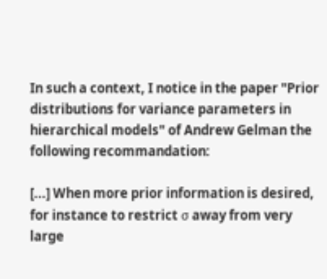In such a context, I notice in the paper "Prior distributions for variance parameters in hierarchical models" of Andrew Gelman the following recommandation:

[...] When more prior information is desired, for instance to restrict σ away from very large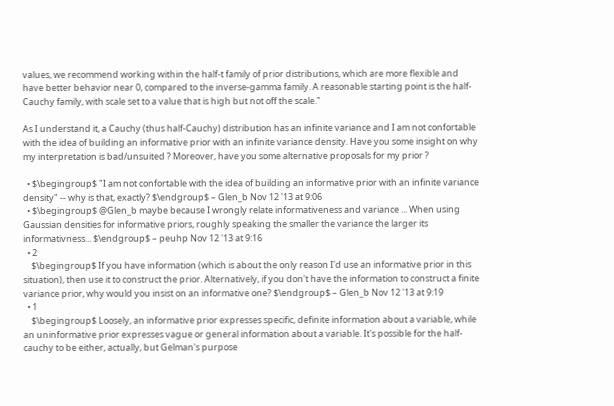values, we recommend working within the half-t family of prior distributions, which are more flexible and have better behavior near 0, compared to the inverse-gamma family. A reasonable starting point is the half-Cauchy family, with scale set to a value that is high but not off the scale."

As I understand it, a Cauchy (thus half-Cauchy) distribution has an infinite variance and I am not confortable with the idea of building an informative prior with an infinite variance density. Have you some insight on why my interpretation is bad/unsuited ? Moreover, have you some alternative proposals for my prior ?

  • $\begingroup$ "I am not confortable with the idea of building an informative prior with an infinite variance density" -- why is that, exactly? $\endgroup$ – Glen_b Nov 12 '13 at 9:06
  • $\begingroup$ @Glen_b maybe because I wrongly relate informativeness and variance ... When using Gaussian densities for informative priors, roughly speaking the smaller the variance the larger its informativness... $\endgroup$ – peuhp Nov 12 '13 at 9:16
  • 2
    $\begingroup$ If you have information (which is about the only reason I'd use an informative prior in this situation), then use it to construct the prior. Alternatively, if you don't have the information to construct a finite variance prior, why would you insist on an informative one? $\endgroup$ – Glen_b Nov 12 '13 at 9:19
  • 1
    $\begingroup$ Loosely, an informative prior expresses specific, definite information about a variable, while an uninformative prior expresses vague or general information about a variable. It's possible for the half-cauchy to be either, actually, but Gelman's purpose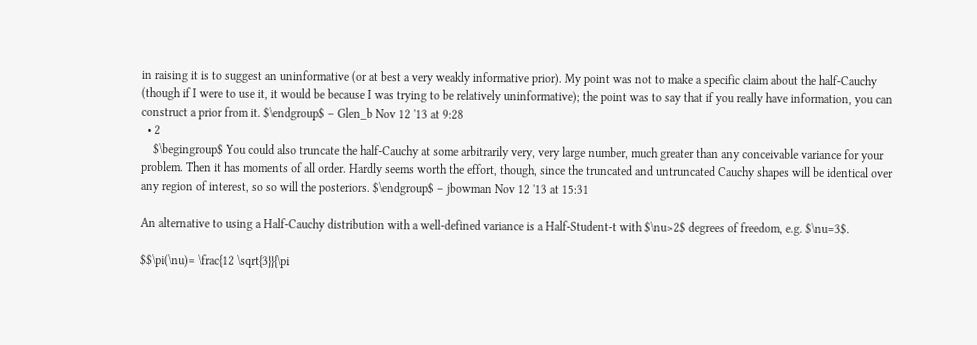in raising it is to suggest an uninformative (or at best a very weakly informative prior). My point was not to make a specific claim about the half-Cauchy (though if I were to use it, it would be because I was trying to be relatively uninformative); the point was to say that if you really have information, you can construct a prior from it. $\endgroup$ – Glen_b Nov 12 '13 at 9:28
  • 2
    $\begingroup$ You could also truncate the half-Cauchy at some arbitrarily very, very large number, much greater than any conceivable variance for your problem. Then it has moments of all order. Hardly seems worth the effort, though, since the truncated and untruncated Cauchy shapes will be identical over any region of interest, so so will the posteriors. $\endgroup$ – jbowman Nov 12 '13 at 15:31

An alternative to using a Half-Cauchy distribution with a well-defined variance is a Half-Student-t with $\nu>2$ degrees of freedom, e.g. $\nu=3$.

$$\pi(\nu)= \frac{12 \sqrt{3}}{\pi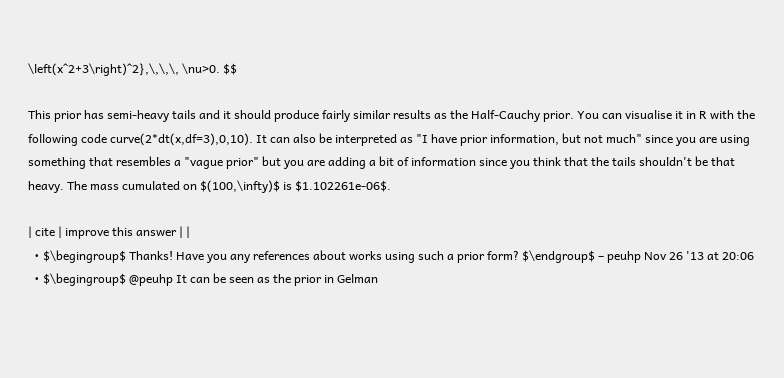\left(x^2+3\right)^2},\,\,\, \nu>0. $$

This prior has semi-heavy tails and it should produce fairly similar results as the Half-Cauchy prior. You can visualise it in R with the following code curve(2*dt(x,df=3),0,10). It can also be interpreted as "I have prior information, but not much" since you are using something that resembles a "vague prior" but you are adding a bit of information since you think that the tails shouldn't be that heavy. The mass cumulated on $(100,\infty)$ is $1.102261e-06$.

| cite | improve this answer | |
  • $\begingroup$ Thanks! Have you any references about works using such a prior form? $\endgroup$ – peuhp Nov 26 '13 at 20:06
  • $\begingroup$ @peuhp It can be seen as the prior in Gelman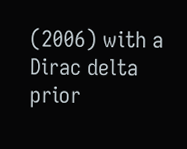(2006) with a Dirac delta prior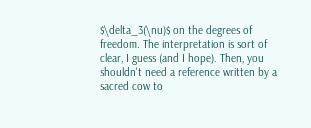$\delta_3(\nu)$ on the degrees of freedom. The interpretation is sort of clear, I guess (and I hope). Then, you shouldn't need a reference written by a sacred cow to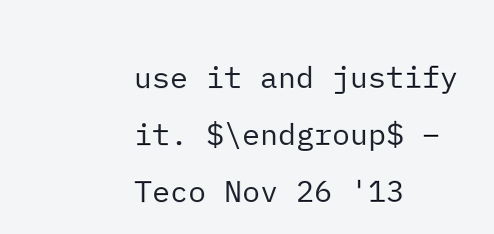use it and justify it. $\endgroup$ – Teco Nov 26 '13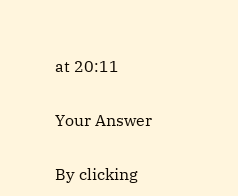at 20:11

Your Answer

By clicking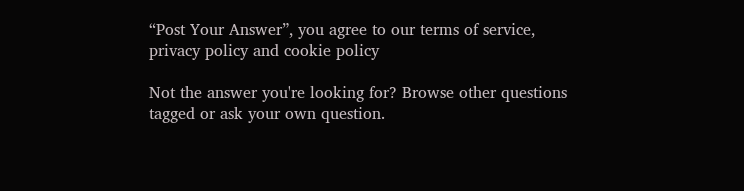“Post Your Answer”, you agree to our terms of service, privacy policy and cookie policy

Not the answer you're looking for? Browse other questions tagged or ask your own question.